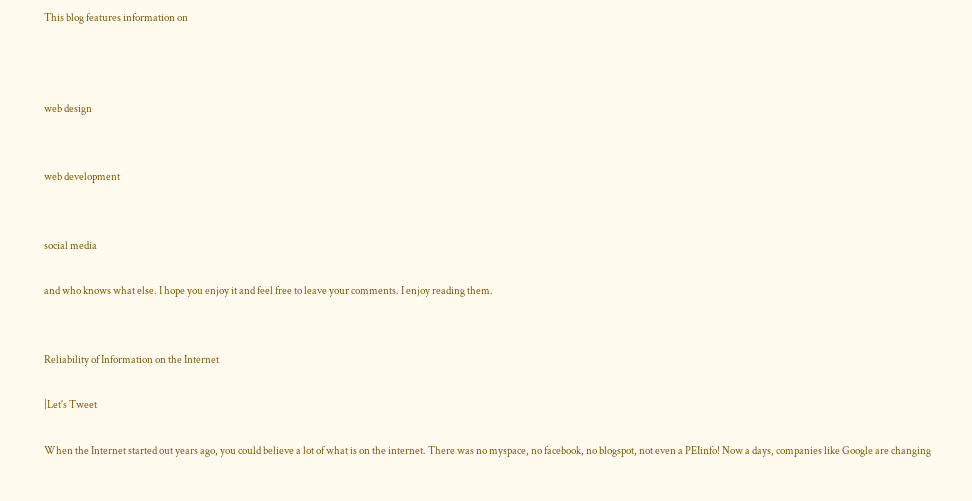This blog features information on



web design


web development


social media

and who knows what else. I hope you enjoy it and feel free to leave your comments. I enjoy reading them.


Reliability of Information on the Internet

|Let's Tweet

When the Internet started out years ago, you could believe a lot of what is on the internet. There was no myspace, no facebook, no blogspot, not even a PEIinfo! Now a days, companies like Google are changing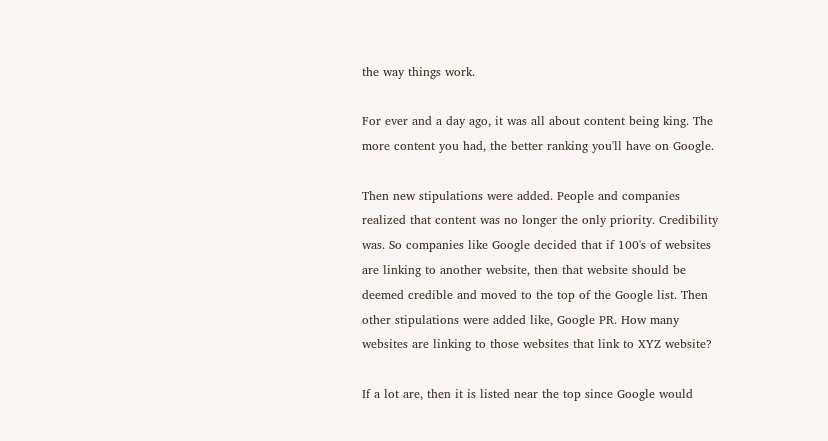the way things work.

For ever and a day ago, it was all about content being king. The more content you had, the better ranking you'll have on Google.

Then new stipulations were added. People and companies realized that content was no longer the only priority. Credibility was. So companies like Google decided that if 100's of websites are linking to another website, then that website should be deemed credible and moved to the top of the Google list. Then other stipulations were added like, Google PR. How many websites are linking to those websites that link to XYZ website?

If a lot are, then it is listed near the top since Google would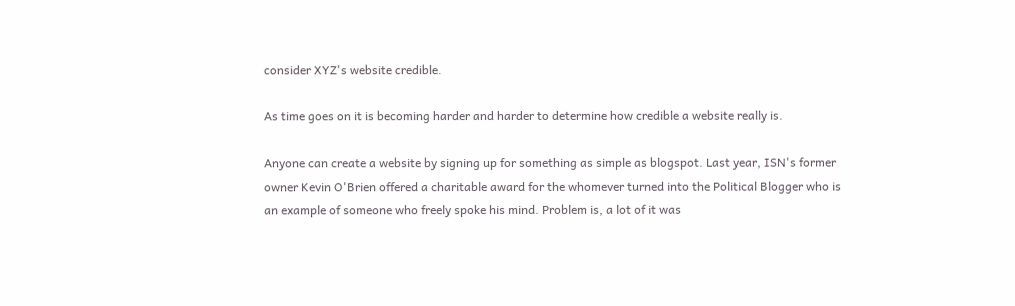consider XYZ's website credible.

As time goes on it is becoming harder and harder to determine how credible a website really is.

Anyone can create a website by signing up for something as simple as blogspot. Last year, ISN's former owner Kevin O'Brien offered a charitable award for the whomever turned into the Political Blogger who is an example of someone who freely spoke his mind. Problem is, a lot of it was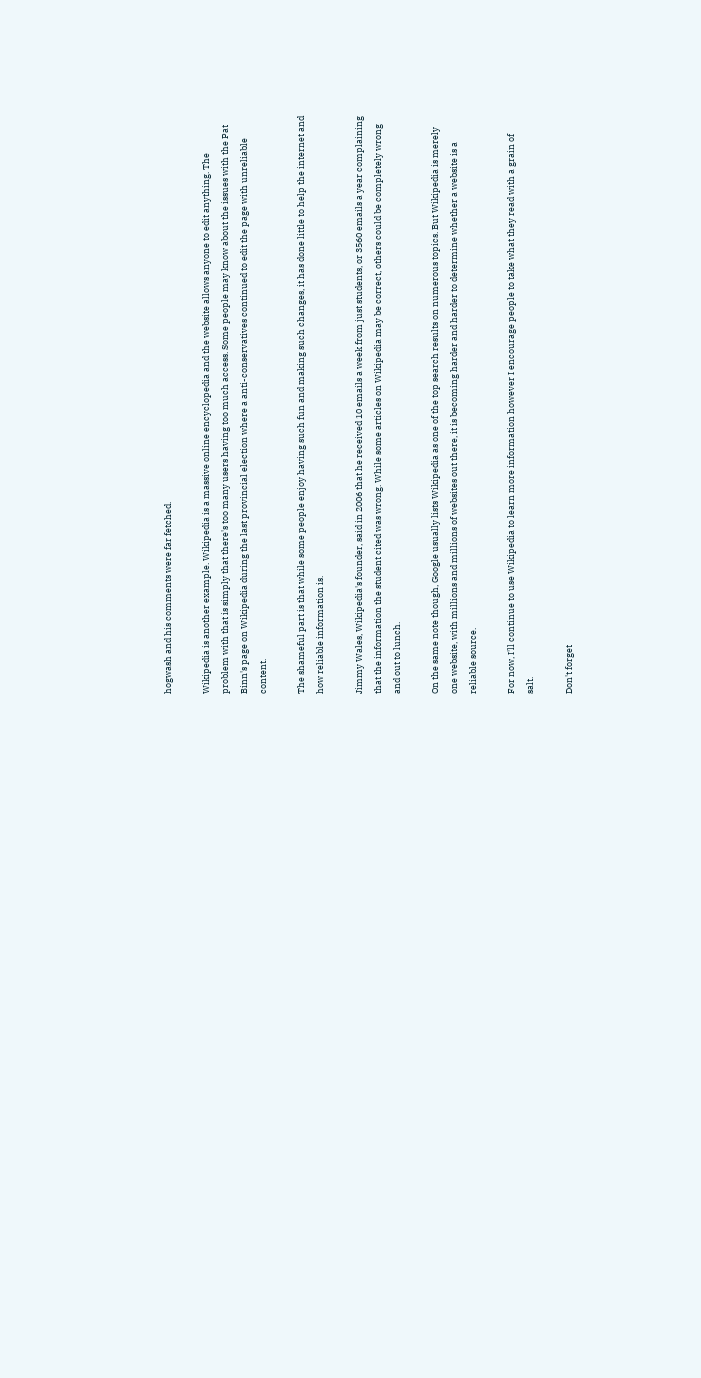hogwash and his comments were far fetched.

Wikipedia is another example. Wikipedia is a massive online encyclopedia and the website allows anyone to edit anything. The problem with that is simply that there's too many users having too much access. Some people may know about the issues with the Pat Binn's page on Wikipedia during the last provincial election where a anti-conservatives continued to edit the page with unreliable content.

The shameful part is that while some people enjoy having such fun and making such changes, it has done little to help the internet and how reliable information is.

Jimmy Wales, Wikipedia's founder, said in 2006 that he received 10 emails a week from just students, or 3560 emails a year complaining that the information the student cited was wrong. While some articles on Wikipedia may be correct, others could be completely wrong and out to lunch.

On the same note though, Google usually lists Wikipedia as one of the top search results on numerous topics. But Wikipedia is merely one website, with millions and millions of websites out there, it is becoming harder and harder to determine whether a website is a reliable source.

For now, I'll continue to use Wikipedia to learn more information however I encourage people to take what they read with a grain of salt.

Don't forget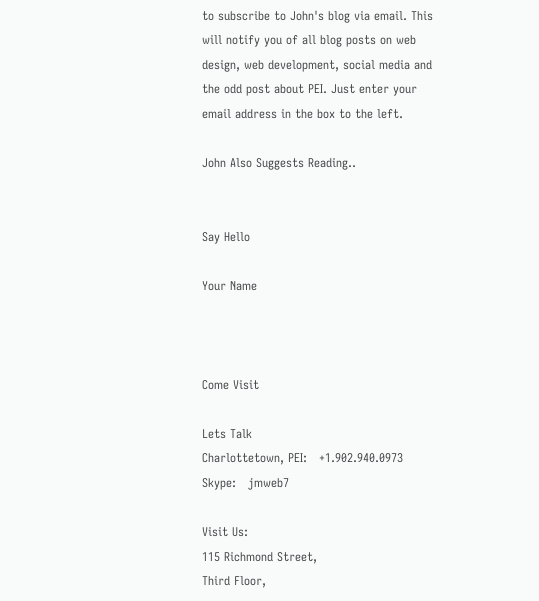to subscribe to John's blog via email. This will notify you of all blog posts on web design, web development, social media and the odd post about PEI. Just enter your email address in the box to the left.

John Also Suggests Reading..


Say Hello

Your Name



Come Visit

Lets Talk
Charlottetown, PEI:   +1.902.940.0973
Skype:   jmweb7

Visit Us:
115 Richmond Street,
Third Floor,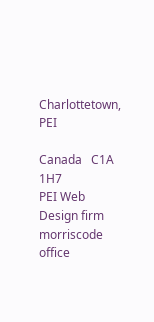Charlottetown, PEI

Canada   C1A 1H7
PEI Web Design firm morriscode office